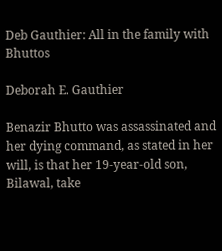Deb Gauthier: All in the family with Bhuttos

Deborah E. Gauthier

Benazir Bhutto was assassinated and her dying command, as stated in her will, is that her 19-year-old son, Bilawal, take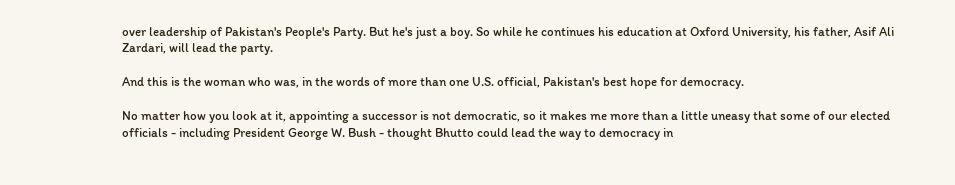over leadership of Pakistan's People's Party. But he's just a boy. So while he continues his education at Oxford University, his father, Asif Ali Zardari, will lead the party.

And this is the woman who was, in the words of more than one U.S. official, Pakistan's best hope for democracy.

No matter how you look at it, appointing a successor is not democratic, so it makes me more than a little uneasy that some of our elected officials - including President George W. Bush - thought Bhutto could lead the way to democracy in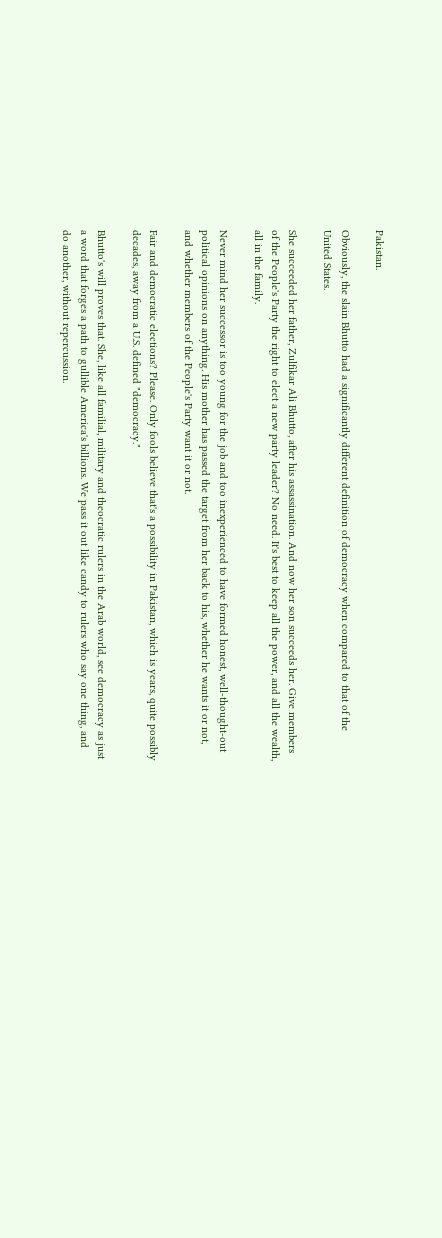Pakistan.

Obviously, the slain Bhutto had a significantly different definition of democracy when compared to that of the United States.

She succeeded her father, Zulfikar Ali Bhutto, after his assassination. And now her son succeeds her. Give members of the People's Party the right to elect a new party leader? No need. It's best to keep all the power, and all the wealth, all in the family.

Never mind her successor is too young for the job and too inexperienced to have formed honest, well-thought-out political opinions on anything. His mother has passed the target from her back to his, whether he wants it or not, and whether members of the People's Party want it or not.

Fair and democratic elections? Please. Only fools believe that's a possibility in Pakistan, which is years, quite possibly decades, away from a U.S. defined "democracy."

Bhutto's will proves that. She, like all familial, military and theocratic rulers in the Arab world, see democracy as just a word that forges a path to gullible America's billions. We pass it out like candy to rulers who say one thing, and do another, without repercussion.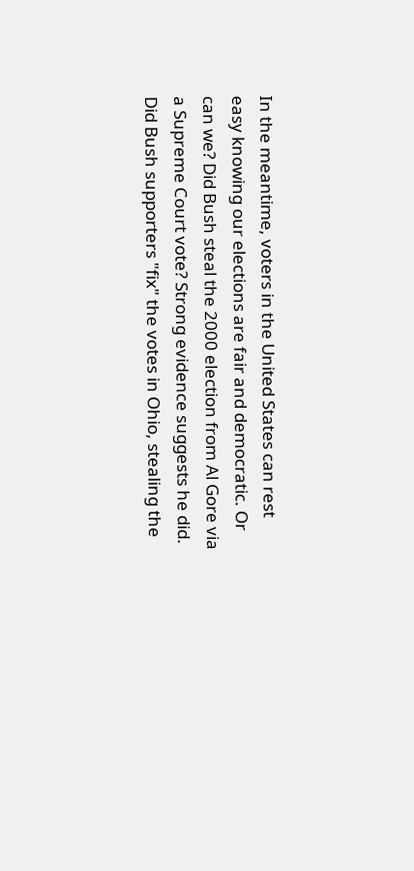In the meantime, voters in the United States can rest easy knowing our elections are fair and democratic. Or can we? Did Bush steal the 2000 election from Al Gore via a Supreme Court vote? Strong evidence suggests he did. Did Bush supporters "fix" the votes in Ohio, stealing the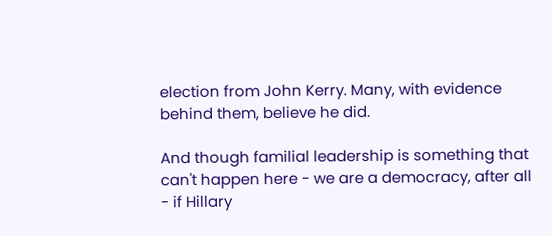election from John Kerry. Many, with evidence behind them, believe he did.

And though familial leadership is something that can't happen here - we are a democracy, after all - if Hillary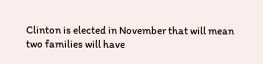Clinton is elected in November that will mean two families will have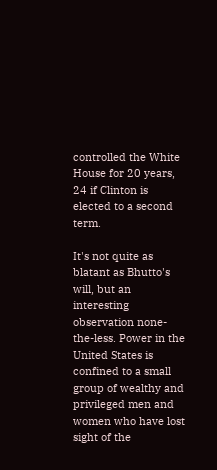controlled the White House for 20 years, 24 if Clinton is elected to a second term.

It's not quite as blatant as Bhutto's will, but an interesting observation none-the-less. Power in the United States is confined to a small group of wealthy and privileged men and women who have lost sight of the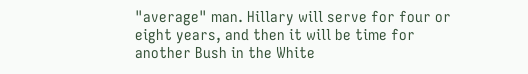"average" man. Hillary will serve for four or eight years, and then it will be time for another Bush in the White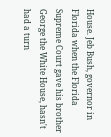House. Jeb Bush, governor in Florida when the Florida Supreme Court gave his brother George the White House, hasn't had a turn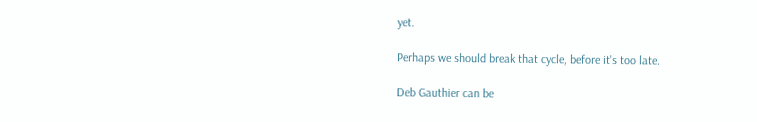yet.

Perhaps we should break that cycle, before it's too late.

Deb Gauthier can be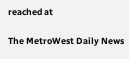reached at

The MetroWest Daily News